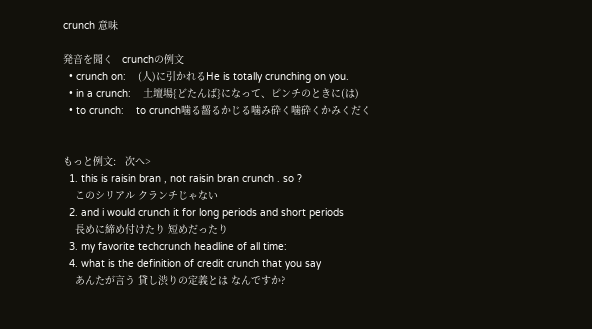crunch 意味

発音を聞く   crunchの例文
  • crunch on:    (人)に引かれるHe is totally crunching on you.
  • in a crunch:    土壇場{どたんば}になって、ピンチのときに(は)
  • to crunch:    to crunch噛る齧るかじる噛み砕く噛砕くかみくだく


もっと例文:   次へ>
  1. this is raisin bran , not raisin bran crunch . so ?
    このシリアル クランチじゃない
  2. and i would crunch it for long periods and short periods
    長めに締め付けたり 短めだったり
  3. my favorite techcrunch headline of all time:
  4. what is the definition of credit crunch that you say
    あんたが言う 貸し渋りの定義とは なんですか?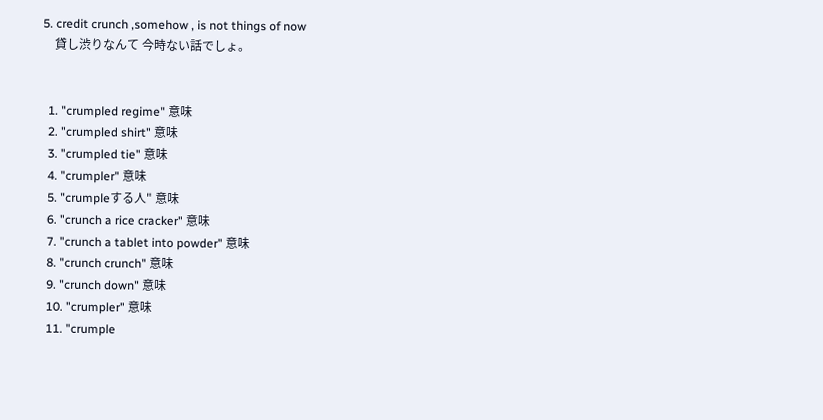5. credit crunch ,somehow , is not things of now
    貸し渋りなんて 今時ない話でしょ。


  1. "crumpled regime" 意味
  2. "crumpled shirt" 意味
  3. "crumpled tie" 意味
  4. "crumpler" 意味
  5. "crumpleする人" 意味
  6. "crunch a rice cracker" 意味
  7. "crunch a tablet into powder" 意味
  8. "crunch crunch" 意味
  9. "crunch down" 意味
  10. "crumpler" 意味
  11. "crumple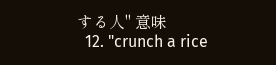する人" 意味
  12. "crunch a rice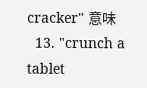cracker" 意味
  13. "crunch a tablet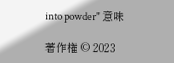into powder" 意味

著作権 © 2023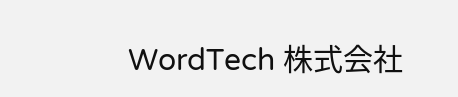WordTech 株式会社